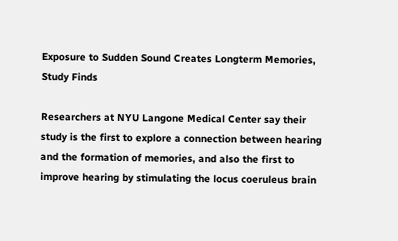Exposure to Sudden Sound Creates Longterm Memories, Study Finds

Researchers at NYU Langone Medical Center say their study is the first to explore a connection between hearing and the formation of memories, and also the first to improve hearing by stimulating the locus coeruleus brain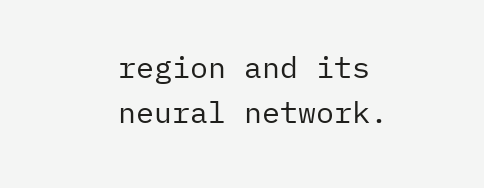region and its neural network.